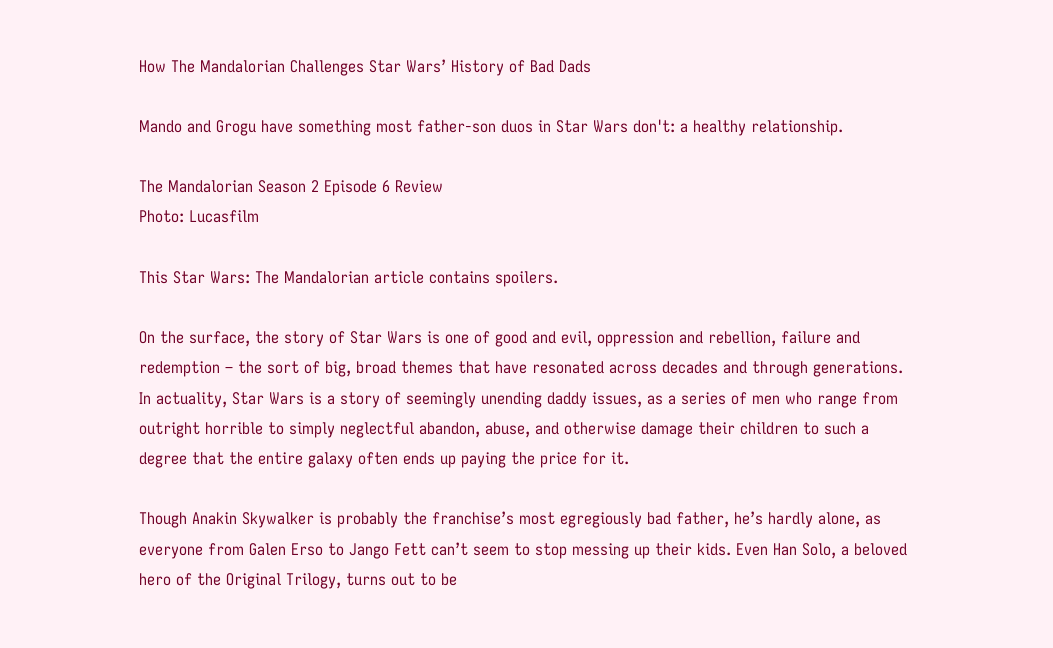How The Mandalorian Challenges Star Wars’ History of Bad Dads

Mando and Grogu have something most father-son duos in Star Wars don't: a healthy relationship.

The Mandalorian Season 2 Episode 6 Review
Photo: Lucasfilm

This Star Wars: The Mandalorian article contains spoilers.

On the surface, the story of Star Wars is one of good and evil, oppression and rebellion, failure and redemption – the sort of big, broad themes that have resonated across decades and through generations. In actuality, Star Wars is a story of seemingly unending daddy issues, as a series of men who range from outright horrible to simply neglectful abandon, abuse, and otherwise damage their children to such a degree that the entire galaxy often ends up paying the price for it.

Though Anakin Skywalker is probably the franchise’s most egregiously bad father, he’s hardly alone, as everyone from Galen Erso to Jango Fett can’t seem to stop messing up their kids. Even Han Solo, a beloved hero of the Original Trilogy, turns out to be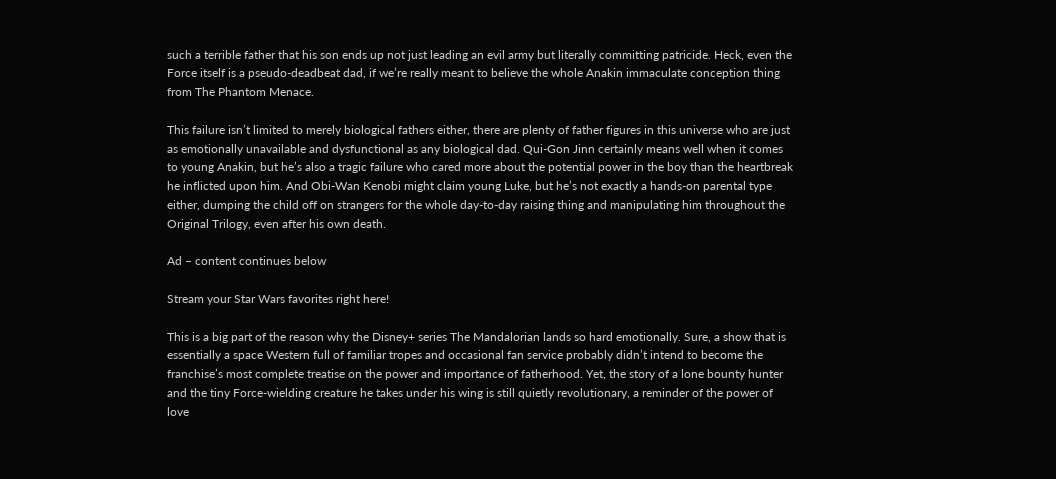such a terrible father that his son ends up not just leading an evil army but literally committing patricide. Heck, even the Force itself is a pseudo-deadbeat dad, if we’re really meant to believe the whole Anakin immaculate conception thing from The Phantom Menace.

This failure isn’t limited to merely biological fathers either, there are plenty of father figures in this universe who are just as emotionally unavailable and dysfunctional as any biological dad. Qui-Gon Jinn certainly means well when it comes to young Anakin, but he’s also a tragic failure who cared more about the potential power in the boy than the heartbreak he inflicted upon him. And Obi-Wan Kenobi might claim young Luke, but he’s not exactly a hands-on parental type either, dumping the child off on strangers for the whole day-to-day raising thing and manipulating him throughout the Original Trilogy, even after his own death.

Ad – content continues below

Stream your Star Wars favorites right here!

This is a big part of the reason why the Disney+ series The Mandalorian lands so hard emotionally. Sure, a show that is essentially a space Western full of familiar tropes and occasional fan service probably didn’t intend to become the franchise’s most complete treatise on the power and importance of fatherhood. Yet, the story of a lone bounty hunter and the tiny Force-wielding creature he takes under his wing is still quietly revolutionary, a reminder of the power of love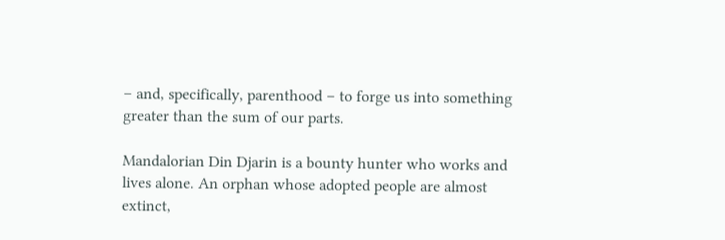– and, specifically, parenthood – to forge us into something greater than the sum of our parts.

Mandalorian Din Djarin is a bounty hunter who works and lives alone. An orphan whose adopted people are almost extinct,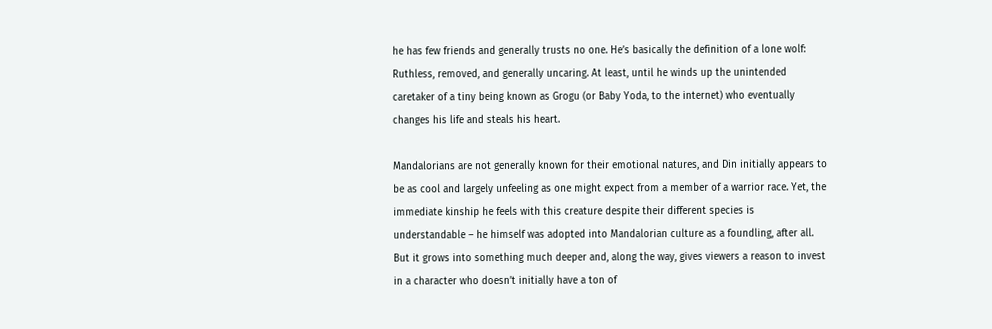he has few friends and generally trusts no one. He’s basically the definition of a lone wolf: Ruthless, removed, and generally uncaring. At least, until he winds up the unintended caretaker of a tiny being known as Grogu (or Baby Yoda, to the internet) who eventually changes his life and steals his heart.

Mandalorians are not generally known for their emotional natures, and Din initially appears to be as cool and largely unfeeling as one might expect from a member of a warrior race. Yet, the immediate kinship he feels with this creature despite their different species is understandable – he himself was adopted into Mandalorian culture as a foundling, after all. But it grows into something much deeper and, along the way, gives viewers a reason to invest in a character who doesn’t initially have a ton of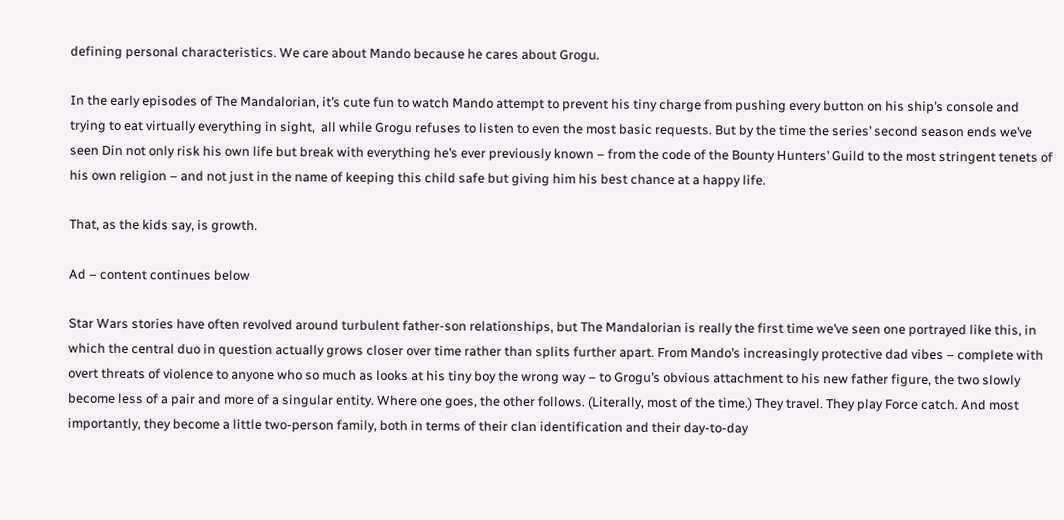defining personal characteristics. We care about Mando because he cares about Grogu.

In the early episodes of The Mandalorian, it’s cute fun to watch Mando attempt to prevent his tiny charge from pushing every button on his ship’s console and trying to eat virtually everything in sight,  all while Grogu refuses to listen to even the most basic requests. But by the time the series’ second season ends we’ve seen Din not only risk his own life but break with everything he’s ever previously known – from the code of the Bounty Hunters’ Guild to the most stringent tenets of his own religion – and not just in the name of keeping this child safe but giving him his best chance at a happy life.

That, as the kids say, is growth.

Ad – content continues below

Star Wars stories have often revolved around turbulent father-son relationships, but The Mandalorian is really the first time we’ve seen one portrayed like this, in which the central duo in question actually grows closer over time rather than splits further apart. From Mando’s increasingly protective dad vibes – complete with overt threats of violence to anyone who so much as looks at his tiny boy the wrong way – to Grogu’s obvious attachment to his new father figure, the two slowly become less of a pair and more of a singular entity. Where one goes, the other follows. (Literally, most of the time.) They travel. They play Force catch. And most importantly, they become a little two-person family, both in terms of their clan identification and their day-to-day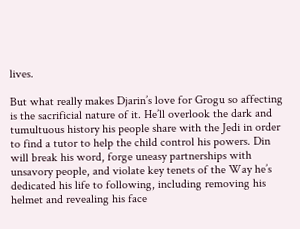lives.

But what really makes Djarin’s love for Grogu so affecting is the sacrificial nature of it. He’ll overlook the dark and tumultuous history his people share with the Jedi in order to find a tutor to help the child control his powers. Din will break his word, forge uneasy partnerships with unsavory people, and violate key tenets of the Way he’s dedicated his life to following, including removing his helmet and revealing his face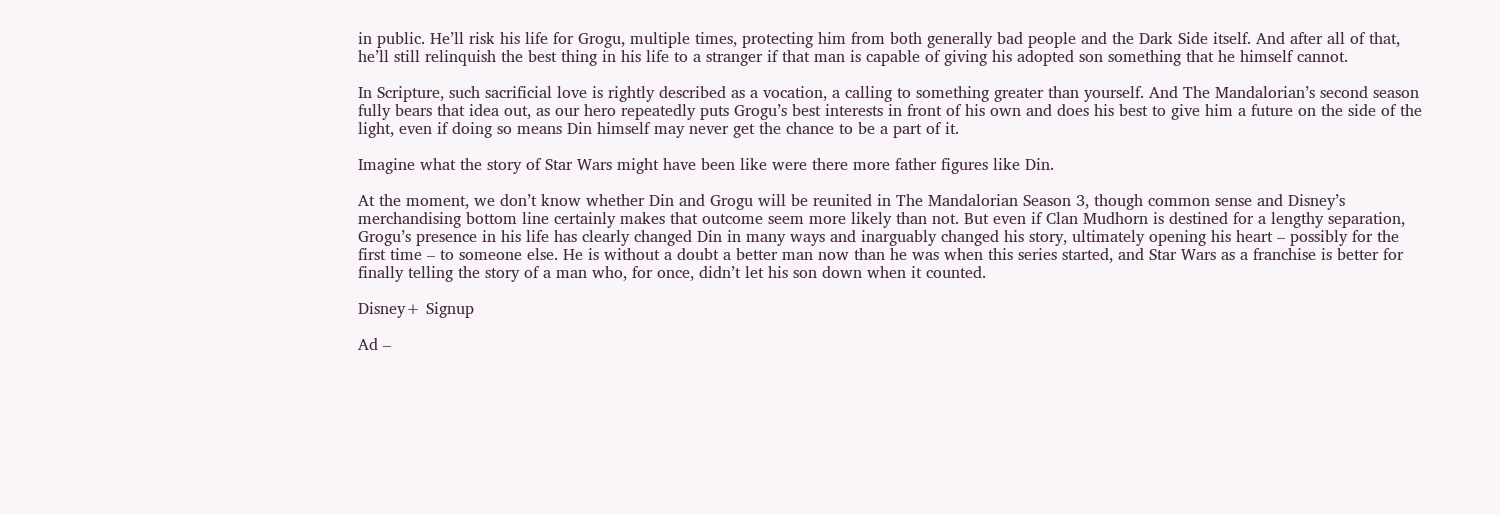in public. He’ll risk his life for Grogu, multiple times, protecting him from both generally bad people and the Dark Side itself. And after all of that, he’ll still relinquish the best thing in his life to a stranger if that man is capable of giving his adopted son something that he himself cannot.

In Scripture, such sacrificial love is rightly described as a vocation, a calling to something greater than yourself. And The Mandalorian’s second season fully bears that idea out, as our hero repeatedly puts Grogu’s best interests in front of his own and does his best to give him a future on the side of the light, even if doing so means Din himself may never get the chance to be a part of it.

Imagine what the story of Star Wars might have been like were there more father figures like Din.

At the moment, we don’t know whether Din and Grogu will be reunited in The Mandalorian Season 3, though common sense and Disney’s merchandising bottom line certainly makes that outcome seem more likely than not. But even if Clan Mudhorn is destined for a lengthy separation, Grogu’s presence in his life has clearly changed Din in many ways and inarguably changed his story, ultimately opening his heart – possibly for the first time – to someone else. He is without a doubt a better man now than he was when this series started, and Star Wars as a franchise is better for finally telling the story of a man who, for once, didn’t let his son down when it counted.

Disney+ Signup

Ad –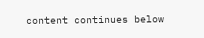content continues below